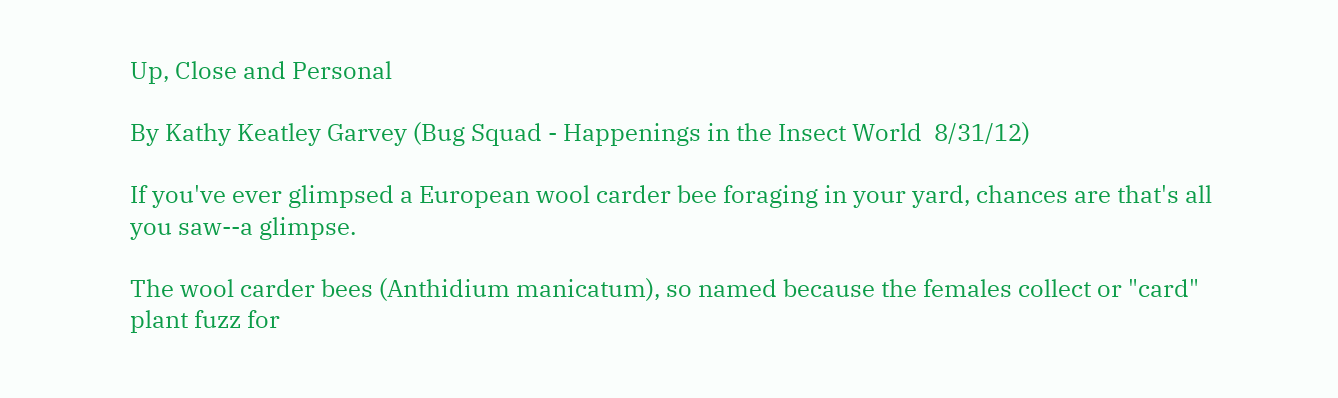Up, Close and Personal

By Kathy Keatley Garvey (Bug Squad - Happenings in the Insect World  8/31/12)

If you've ever glimpsed a European wool carder bee foraging in your yard, chances are that's all you saw--a glimpse.

The wool carder bees (Anthidium manicatum), so named because the females collect or "card" plant fuzz for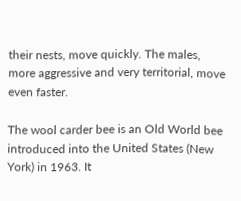their nests, move quickly. The males, more aggressive and very territorial, move even faster.

The wool carder bee is an Old World bee introduced into the United States (New York) in 1963. It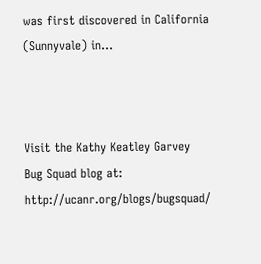was first discovered in California (Sunnyvale) in...



Visit the Kathy Keatley Garvey Bug Squad blog at: http://ucanr.org/blogs/bugsquad/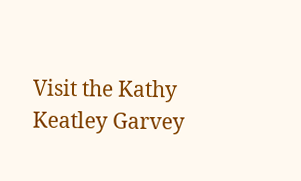Visit the Kathy Keatley Garvey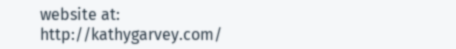website at: http://kathygarvey.com/